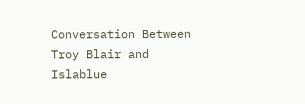Conversation Between Troy Blair and Islablue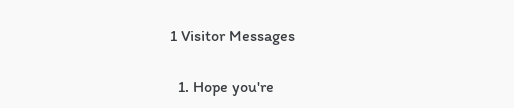1 Visitor Messages

  1. Hope you're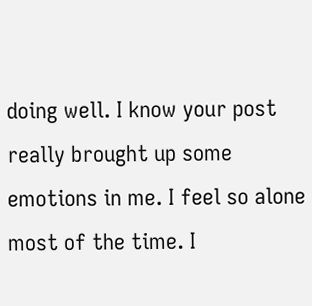doing well. I know your post really brought up some emotions in me. I feel so alone most of the time. I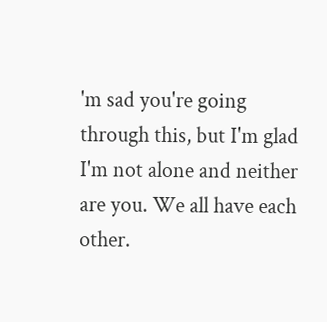'm sad you're going through this, but I'm glad I'm not alone and neither are you. We all have each other.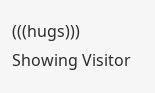(((hugs)))
Showing Visitor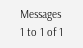Messages 1 to 1 of 1